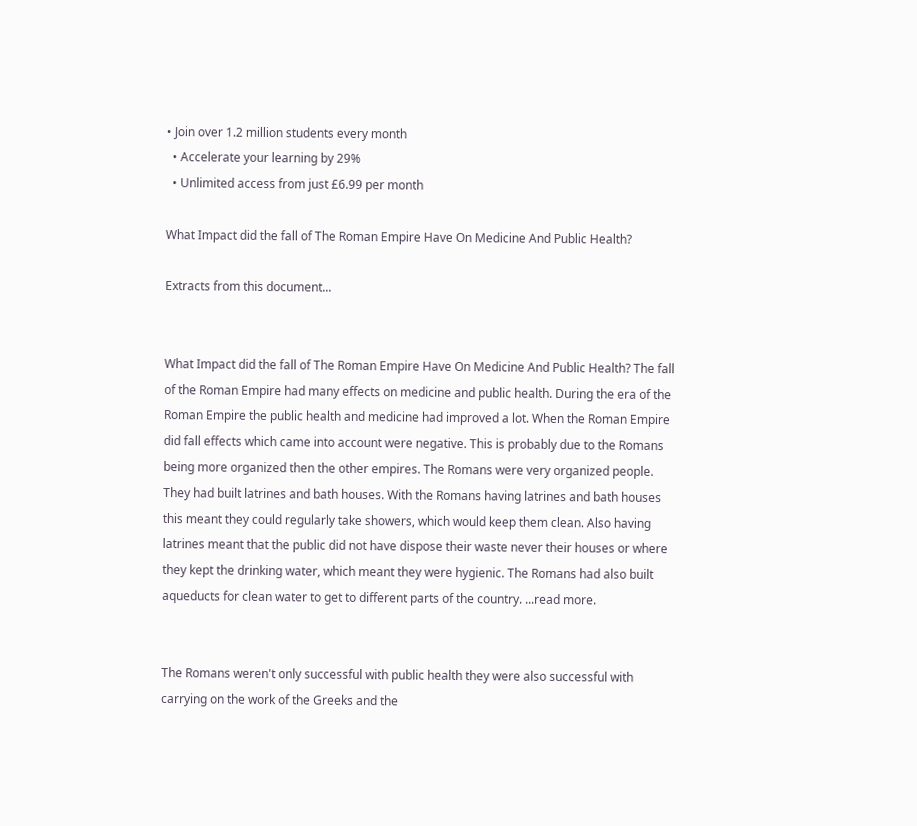• Join over 1.2 million students every month
  • Accelerate your learning by 29%
  • Unlimited access from just £6.99 per month

What Impact did the fall of The Roman Empire Have On Medicine And Public Health?

Extracts from this document...


What Impact did the fall of The Roman Empire Have On Medicine And Public Health? The fall of the Roman Empire had many effects on medicine and public health. During the era of the Roman Empire the public health and medicine had improved a lot. When the Roman Empire did fall effects which came into account were negative. This is probably due to the Romans being more organized then the other empires. The Romans were very organized people. They had built latrines and bath houses. With the Romans having latrines and bath houses this meant they could regularly take showers, which would keep them clean. Also having latrines meant that the public did not have dispose their waste never their houses or where they kept the drinking water, which meant they were hygienic. The Romans had also built aqueducts for clean water to get to different parts of the country. ...read more.


The Romans weren't only successful with public health they were also successful with carrying on the work of the Greeks and the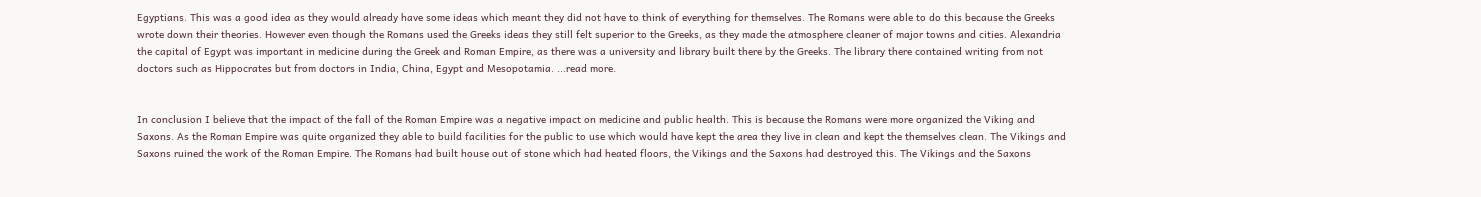Egyptians. This was a good idea as they would already have some ideas which meant they did not have to think of everything for themselves. The Romans were able to do this because the Greeks wrote down their theories. However even though the Romans used the Greeks ideas they still felt superior to the Greeks, as they made the atmosphere cleaner of major towns and cities. Alexandria the capital of Egypt was important in medicine during the Greek and Roman Empire, as there was a university and library built there by the Greeks. The library there contained writing from not doctors such as Hippocrates but from doctors in India, China, Egypt and Mesopotamia. ...read more.


In conclusion I believe that the impact of the fall of the Roman Empire was a negative impact on medicine and public health. This is because the Romans were more organized the Viking and Saxons. As the Roman Empire was quite organized they able to build facilities for the public to use which would have kept the area they live in clean and kept the themselves clean. The Vikings and Saxons ruined the work of the Roman Empire. The Romans had built house out of stone which had heated floors, the Vikings and the Saxons had destroyed this. The Vikings and the Saxons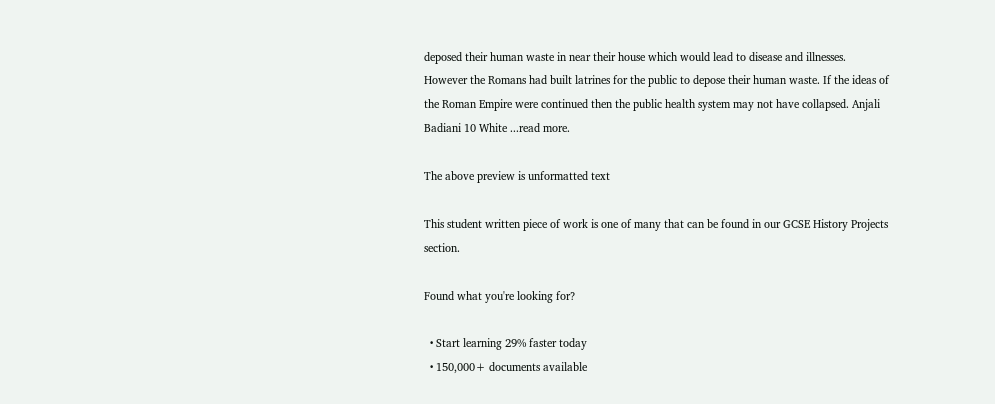deposed their human waste in near their house which would lead to disease and illnesses. However the Romans had built latrines for the public to depose their human waste. If the ideas of the Roman Empire were continued then the public health system may not have collapsed. Anjali Badiani 10 White ...read more.

The above preview is unformatted text

This student written piece of work is one of many that can be found in our GCSE History Projects section.

Found what you're looking for?

  • Start learning 29% faster today
  • 150,000+ documents available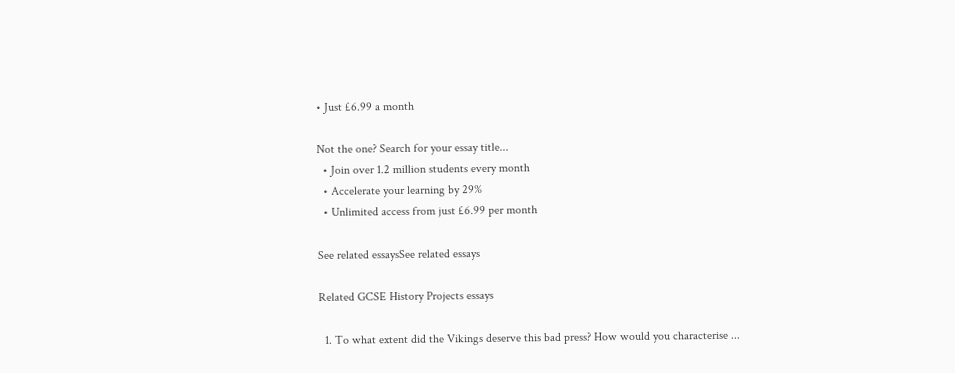• Just £6.99 a month

Not the one? Search for your essay title...
  • Join over 1.2 million students every month
  • Accelerate your learning by 29%
  • Unlimited access from just £6.99 per month

See related essaysSee related essays

Related GCSE History Projects essays

  1. To what extent did the Vikings deserve this bad press? How would you characterise ...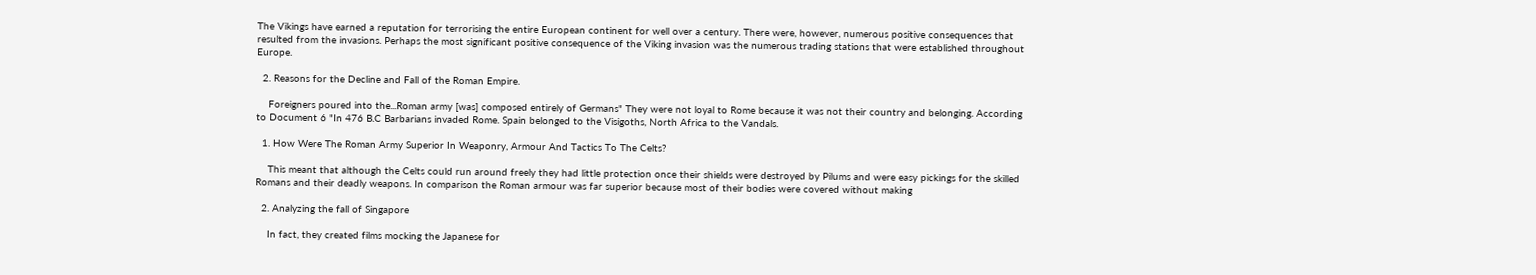The Vikings have earned a reputation for terrorising the entire European continent for well over a century. There were, however, numerous positive consequences that resulted from the invasions. Perhaps the most significant positive consequence of the Viking invasion was the numerous trading stations that were established throughout Europe.

  2. Reasons for the Decline and Fall of the Roman Empire.

    Foreigners poured into the...Roman army [was] composed entirely of Germans" They were not loyal to Rome because it was not their country and belonging. According to Document 6 "In 476 B.C Barbarians invaded Rome. Spain belonged to the Visigoths, North Africa to the Vandals.

  1. How Were The Roman Army Superior In Weaponry, Armour And Tactics To The Celts?

    This meant that although the Celts could run around freely they had little protection once their shields were destroyed by Pilums and were easy pickings for the skilled Romans and their deadly weapons. In comparison the Roman armour was far superior because most of their bodies were covered without making

  2. Analyzing the fall of Singapore

    In fact, they created films mocking the Japanese for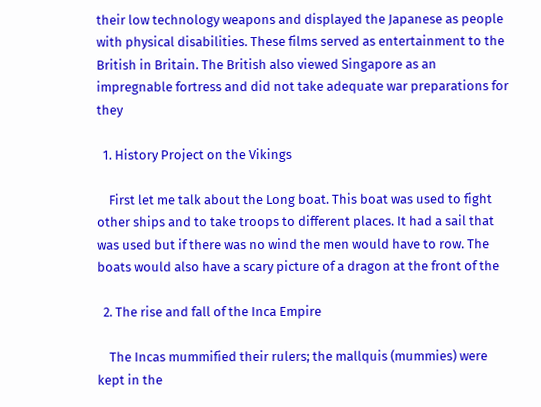their low technology weapons and displayed the Japanese as people with physical disabilities. These films served as entertainment to the British in Britain. The British also viewed Singapore as an impregnable fortress and did not take adequate war preparations for they

  1. History Project on the Vikings

    First let me talk about the Long boat. This boat was used to fight other ships and to take troops to different places. It had a sail that was used but if there was no wind the men would have to row. The boats would also have a scary picture of a dragon at the front of the

  2. The rise and fall of the Inca Empire

    The Incas mummified their rulers; the mallquis (mummies) were kept in the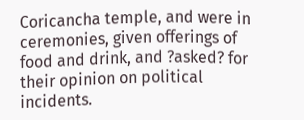Coricancha temple, and were in ceremonies, given offerings of food and drink, and ?asked? for their opinion on political incidents.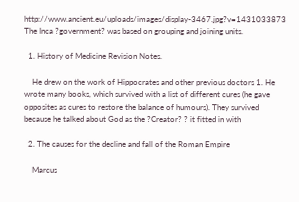http://www.ancient.eu/uploads/images/display-3467.jpg?v=1431033873 The Inca ?government? was based on grouping and joining units.

  1. History of Medicine Revision Notes.

    He drew on the work of Hippocrates and other previous doctors 1. He wrote many books, which survived with a list of different cures (he gave opposites as cures to restore the balance of humours). They survived because he talked about God as the ?Creator? ? it fitted in with

  2. The causes for the decline and fall of the Roman Empire

    Marcus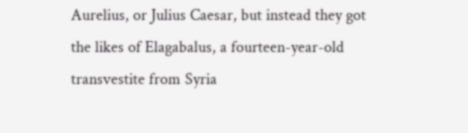Aurelius, or Julius Caesar, but instead they got the likes of Elagabalus, a fourteen-year-old transvestite from Syria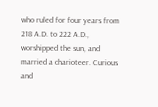who ruled for four years from 218 A.D. to 222 A.D., worshipped the sun, and married a charioteer. Curious and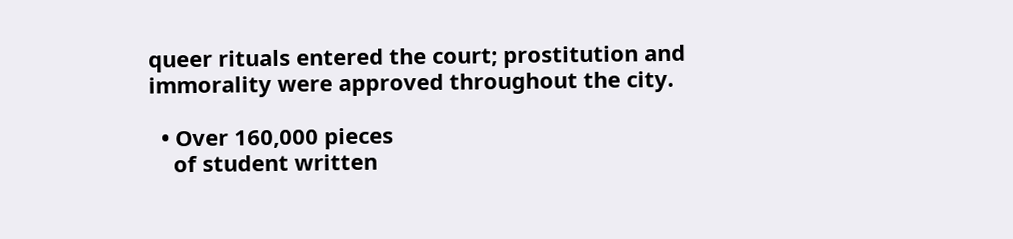queer rituals entered the court; prostitution and immorality were approved throughout the city.

  • Over 160,000 pieces
    of student written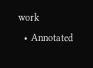work
  • Annotated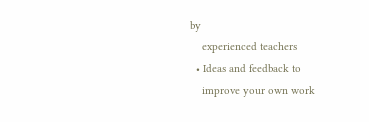by
    experienced teachers
  • Ideas and feedback to
    improve your own work